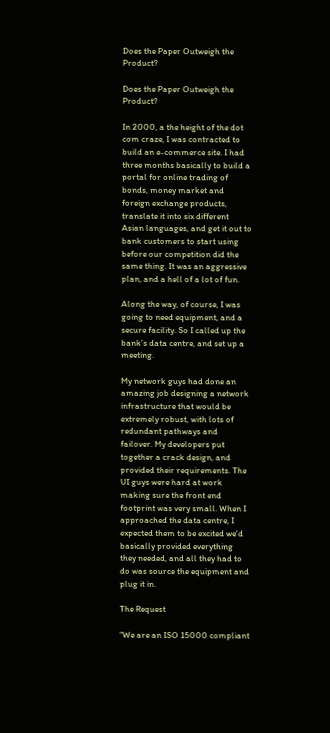Does the Paper Outweigh the Product?

Does the Paper Outweigh the Product?

In 2000, a the height of the dot com craze, I was contracted to build an e-commerce site. I had three months basically to build a portal for online trading of bonds, money market and foreign exchange products, translate it into six different Asian languages, and get it out to bank customers to start using before our competition did the same thing. It was an aggressive plan, and a hell of a lot of fun.

Along the way, of course, I was going to need equipment, and a secure facility. So I called up the bank’s data centre, and set up a meeting.

My network guys had done an amazing job designing a network infrastructure that would be extremely robust, with lots of redundant pathways and failover. My developers put together a crack design, and provided their requirements. The UI guys were hard at work making sure the front end footprint was very small. When I approached the data centre, I expected them to be excited we’d basically provided everything they needed, and all they had to do was source the equipment and plug it in.

The Request

“We are an ISO 15000 compliant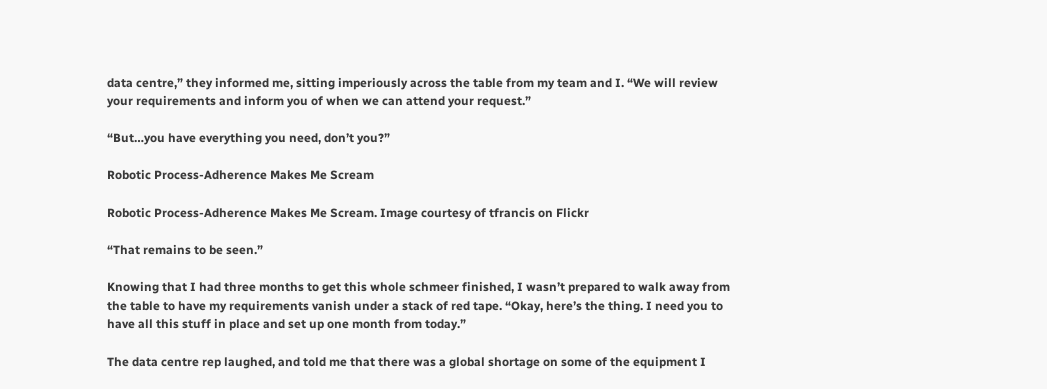data centre,” they informed me, sitting imperiously across the table from my team and I. “We will review your requirements and inform you of when we can attend your request.”

“But…you have everything you need, don’t you?”

Robotic Process-Adherence Makes Me Scream

Robotic Process-Adherence Makes Me Scream. Image courtesy of tfrancis on Flickr

“That remains to be seen.”

Knowing that I had three months to get this whole schmeer finished, I wasn’t prepared to walk away from the table to have my requirements vanish under a stack of red tape. “Okay, here’s the thing. I need you to have all this stuff in place and set up one month from today.”

The data centre rep laughed, and told me that there was a global shortage on some of the equipment I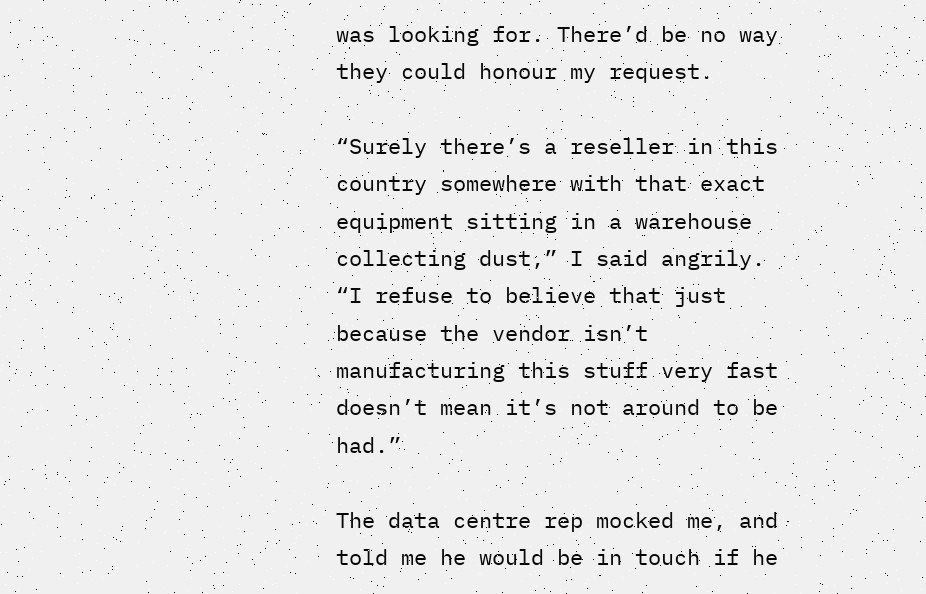was looking for. There’d be no way they could honour my request.

“Surely there’s a reseller in this country somewhere with that exact equipment sitting in a warehouse collecting dust,” I said angrily. “I refuse to believe that just because the vendor isn’t manufacturing this stuff very fast doesn’t mean it’s not around to be had.”

The data centre rep mocked me, and told me he would be in touch if he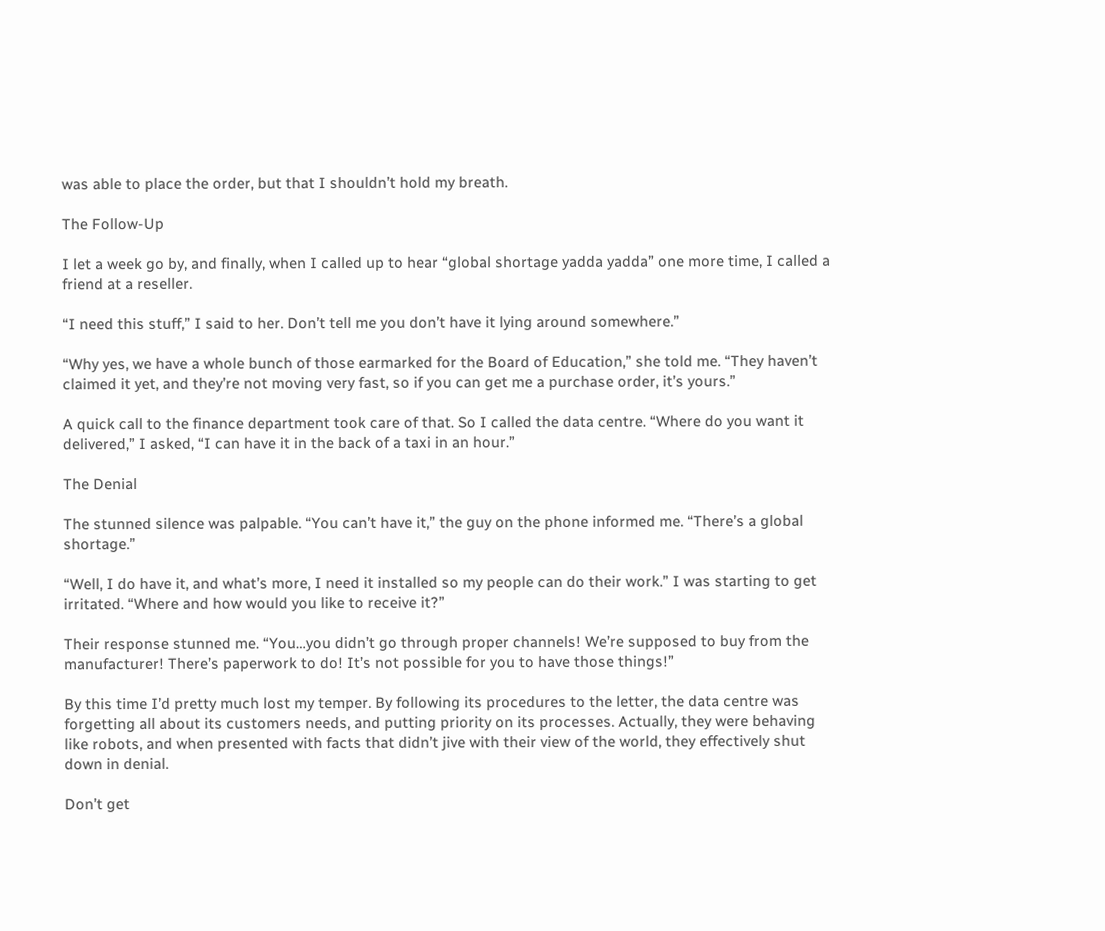was able to place the order, but that I shouldn’t hold my breath.

The Follow-Up

I let a week go by, and finally, when I called up to hear “global shortage yadda yadda” one more time, I called a friend at a reseller.

“I need this stuff,” I said to her. Don’t tell me you don’t have it lying around somewhere.”

“Why yes, we have a whole bunch of those earmarked for the Board of Education,” she told me. “They haven’t claimed it yet, and they’re not moving very fast, so if you can get me a purchase order, it’s yours.”

A quick call to the finance department took care of that. So I called the data centre. “Where do you want it delivered,” I asked, “I can have it in the back of a taxi in an hour.”

The Denial

The stunned silence was palpable. “You can’t have it,” the guy on the phone informed me. “There’s a global shortage.”

“Well, I do have it, and what’s more, I need it installed so my people can do their work.” I was starting to get irritated. “Where and how would you like to receive it?”

Their response stunned me. “You…you didn’t go through proper channels! We’re supposed to buy from the manufacturer! There’s paperwork to do! It’s not possible for you to have those things!”

By this time I’d pretty much lost my temper. By following its procedures to the letter, the data centre was forgetting all about its customers needs, and putting priority on its processes. Actually, they were behaving like robots, and when presented with facts that didn’t jive with their view of the world, they effectively shut down in denial.

Don’t get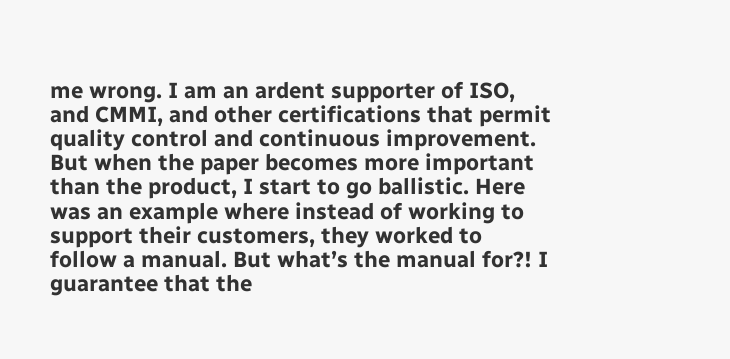me wrong. I am an ardent supporter of ISO, and CMMI, and other certifications that permit quality control and continuous improvement. But when the paper becomes more important than the product, I start to go ballistic. Here was an example where instead of working to support their customers, they worked to follow a manual. But what’s the manual for?! I guarantee that the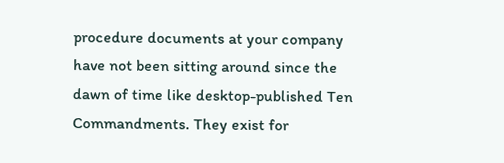procedure documents at your company have not been sitting around since the dawn of time like desktop-published Ten Commandments. They exist for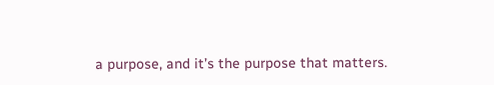a purpose, and it’s the purpose that matters.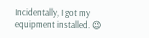Incidentally, I got my equipment installed. 😉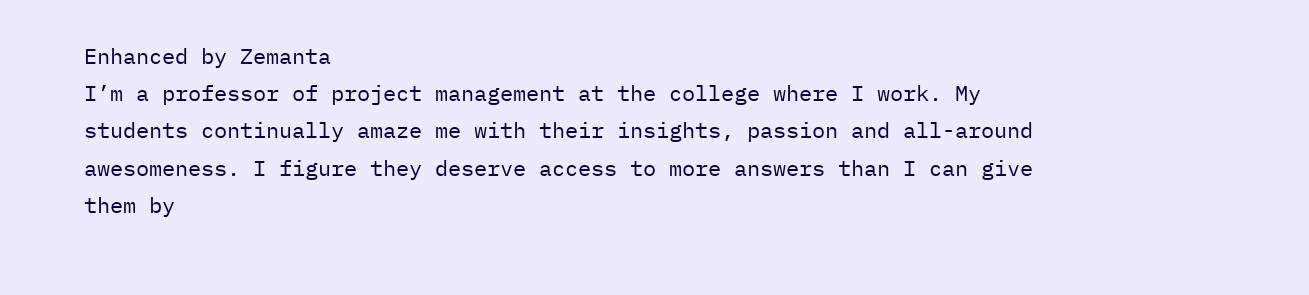Enhanced by Zemanta
I’m a professor of project management at the college where I work. My students continually amaze me with their insights, passion and all-around awesomeness. I figure they deserve access to more answers than I can give them by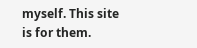myself. This site is for them.